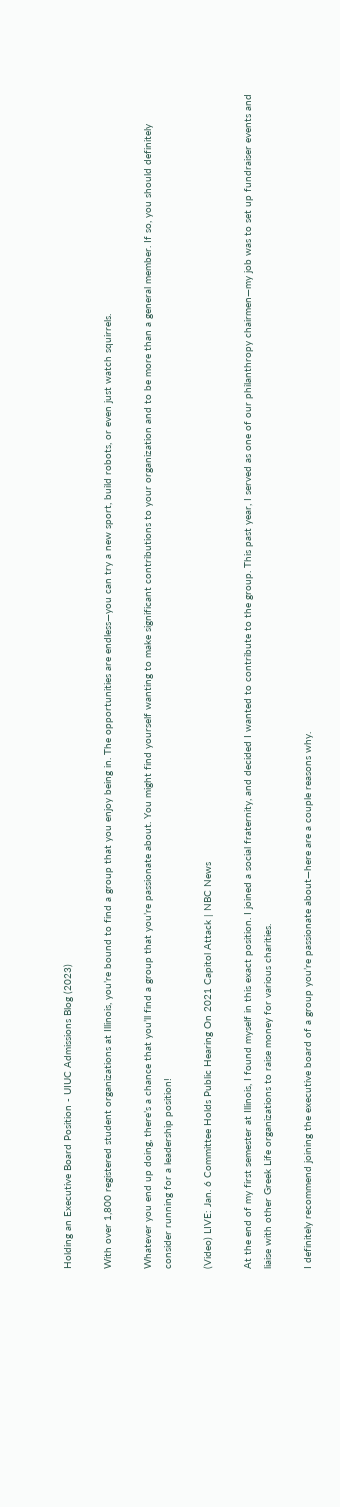Holding an Executive Board Position - UIUC Admissions Blog (2023)

With over 1,800 registered student organizations at Illinois, you’re bound to find a group that you enjoy being in. The opportunities are endless—you can try a new sport, build robots, or even just watch squirrels.

Whatever you end up doing, there’s a chance that you’ll find a group that you’re passionate about. You might find yourself wanting to make significant contributions to your organization and to be more than a general member. If so, you should definitely consider running for a leadership position!

(Video) LIVE: Jan. 6 Committee Holds Public Hearing On 2021 Capitol Attack | NBC News

At the end of my first semester at Illinois, I found myself in this exact position. I joined a social fraternity, and decided I wanted to contribute to the group. This past year, I served as one of our philanthropy chairmen—my job was to set up fundraiser events and liaise with other Greek Life organizations to raise money for various charities.

I definitely recommend joining the executive board of a group you’re passionate about—here are a couple reasons why.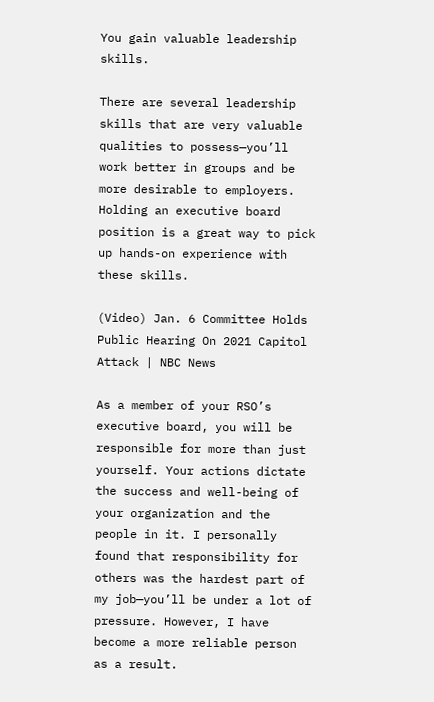You gain valuable leadership skills.

There are several leadership skills that are very valuable qualities to possess—you’ll work better in groups and be more desirable to employers. Holding an executive board position is a great way to pick up hands-on experience with these skills.

(Video) Jan. 6 Committee Holds Public Hearing On 2021 Capitol Attack | NBC News

As a member of your RSO’s executive board, you will be responsible for more than just yourself. Your actions dictate the success and well-being of your organization and the people in it. I personally found that responsibility for others was the hardest part of my job—you’ll be under a lot of pressure. However, I have become a more reliable person as a result.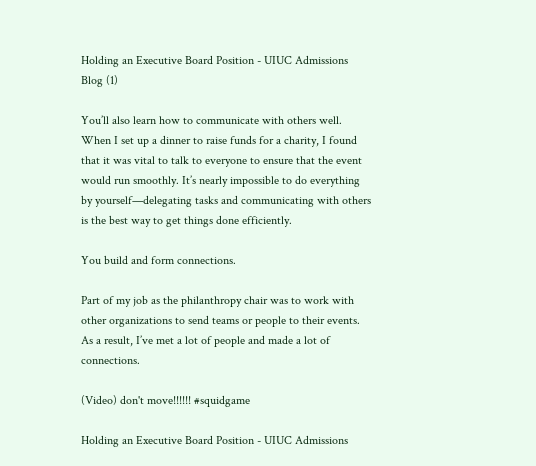Holding an Executive Board Position - UIUC Admissions Blog (1)

You’ll also learn how to communicate with others well. When I set up a dinner to raise funds for a charity, I found that it was vital to talk to everyone to ensure that the event would run smoothly. It’s nearly impossible to do everything by yourself—delegating tasks and communicating with others is the best way to get things done efficiently.

You build and form connections.

Part of my job as the philanthropy chair was to work with other organizations to send teams or people to their events. As a result, I’ve met a lot of people and made a lot of connections.

(Video) don't move!!!!!! #squidgame

Holding an Executive Board Position - UIUC Admissions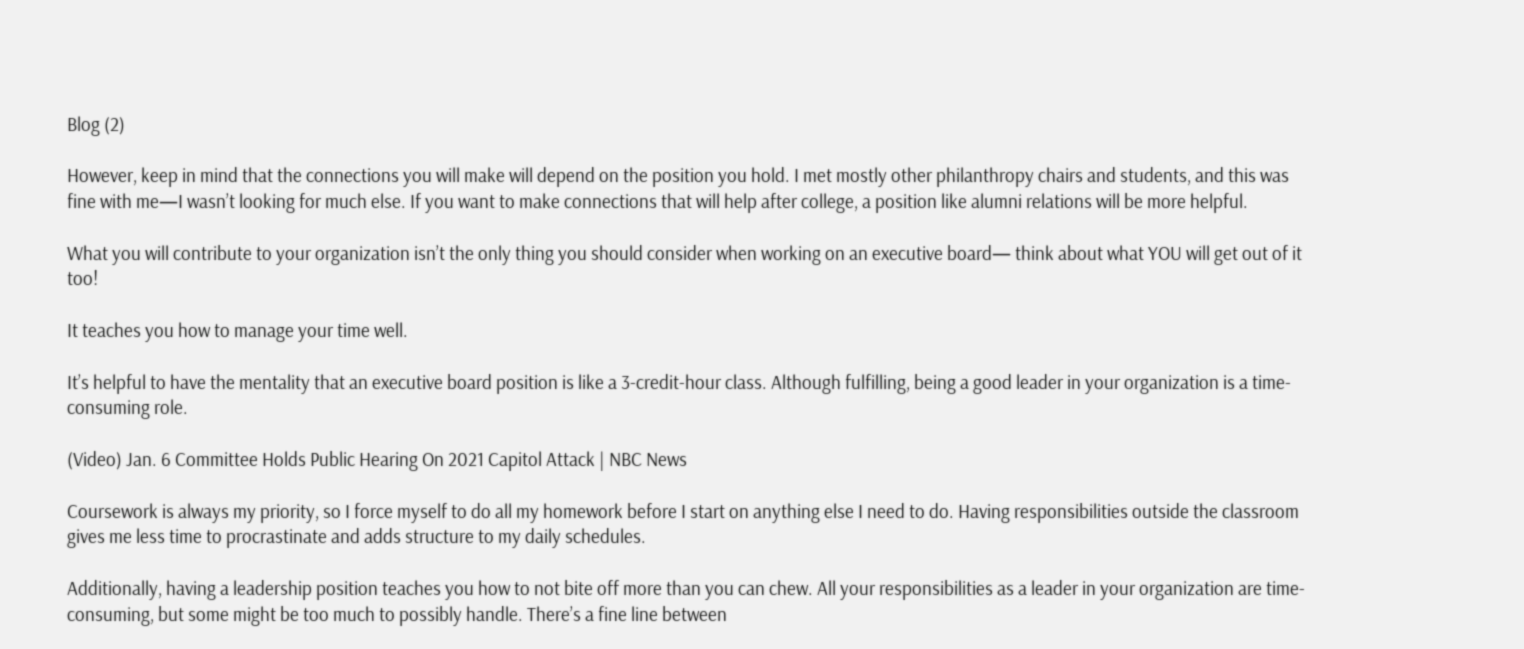Blog (2)

However, keep in mind that the connections you will make will depend on the position you hold. I met mostly other philanthropy chairs and students, and this was fine with me—I wasn’t looking for much else. If you want to make connections that will help after college, a position like alumni relations will be more helpful.

What you will contribute to your organization isn’t the only thing you should consider when working on an executive board— think about what YOU will get out of it too!

It teaches you how to manage your time well.

It’s helpful to have the mentality that an executive board position is like a 3-credit-hour class. Although fulfilling, being a good leader in your organization is a time-consuming role.

(Video) Jan. 6 Committee Holds Public Hearing On 2021 Capitol Attack | NBC News

Coursework is always my priority, so I force myself to do all my homework before I start on anything else I need to do. Having responsibilities outside the classroom gives me less time to procrastinate and adds structure to my daily schedules.

Additionally, having a leadership position teaches you how to not bite off more than you can chew. All your responsibilities as a leader in your organization are time-consuming, but some might be too much to possibly handle. There’s a fine line between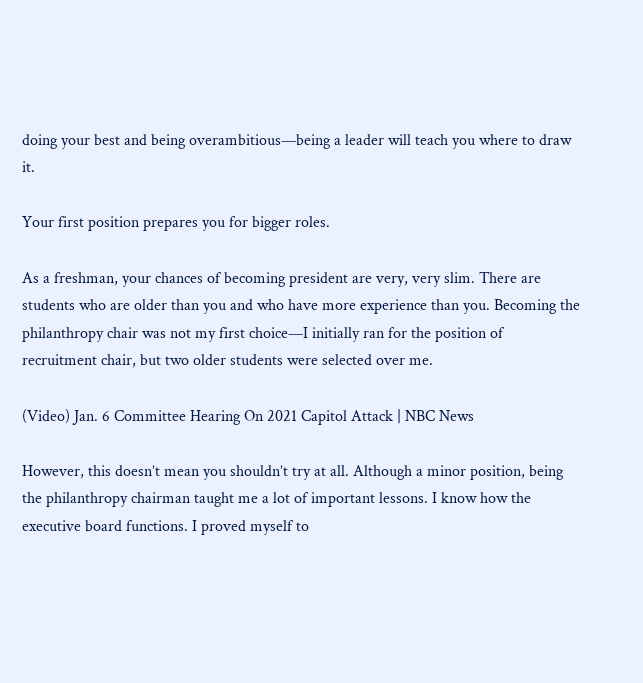doing your best and being overambitious—being a leader will teach you where to draw it.

Your first position prepares you for bigger roles.

As a freshman, your chances of becoming president are very, very slim. There are students who are older than you and who have more experience than you. Becoming the philanthropy chair was not my first choice—I initially ran for the position of recruitment chair, but two older students were selected over me.

(Video) Jan. 6 Committee Hearing On 2021 Capitol Attack | NBC News

However, this doesn’t mean you shouldn’t try at all. Although a minor position, being the philanthropy chairman taught me a lot of important lessons. I know how the executive board functions. I proved myself to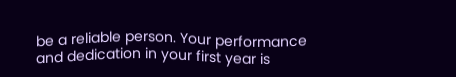be a reliable person. Your performance and dedication in your first year is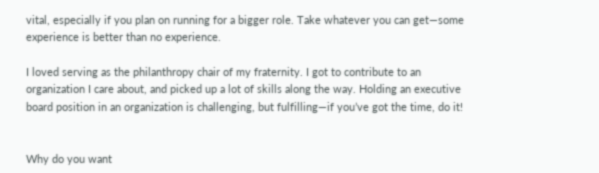vital, especially if you plan on running for a bigger role. Take whatever you can get—some experience is better than no experience.

I loved serving as the philanthropy chair of my fraternity. I got to contribute to an organization I care about, and picked up a lot of skills along the way. Holding an executive board position in an organization is challenging, but fulfilling—if you’ve got the time, do it!


Why do you want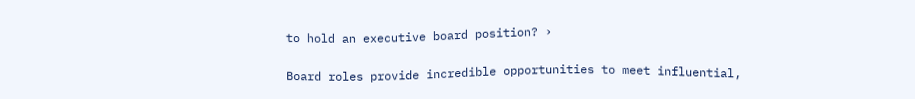to hold an executive board position? ›

Board roles provide incredible opportunities to meet influential,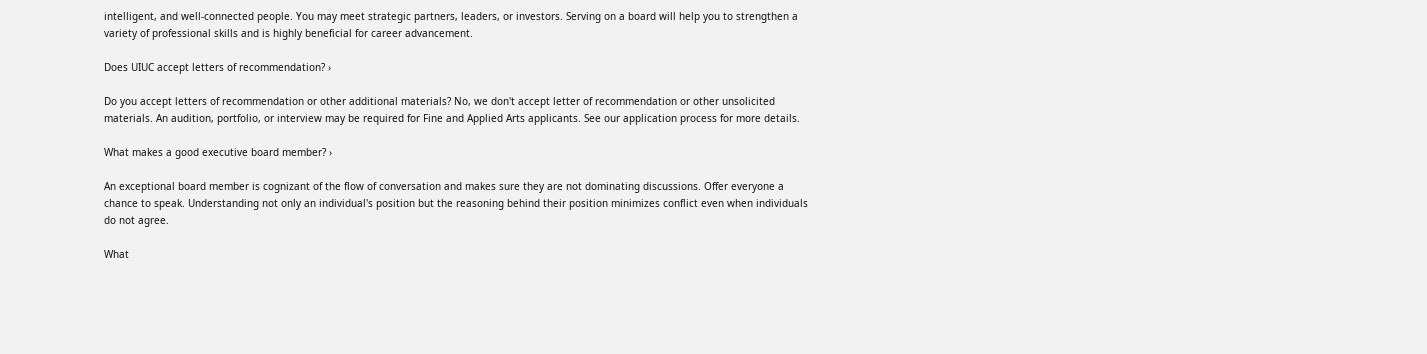intelligent, and well-connected people. You may meet strategic partners, leaders, or investors. Serving on a board will help you to strengthen a variety of professional skills and is highly beneficial for career advancement.

Does UIUC accept letters of recommendation? ›

Do you accept letters of recommendation or other additional materials? No, we don't accept letter of recommendation or other unsolicited materials. An audition, portfolio, or interview may be required for Fine and Applied Arts applicants. See our application process for more details.

What makes a good executive board member? ›

An exceptional board member is cognizant of the flow of conversation and makes sure they are not dominating discussions. Offer everyone a chance to speak. Understanding not only an individual's position but the reasoning behind their position minimizes conflict even when individuals do not agree.

What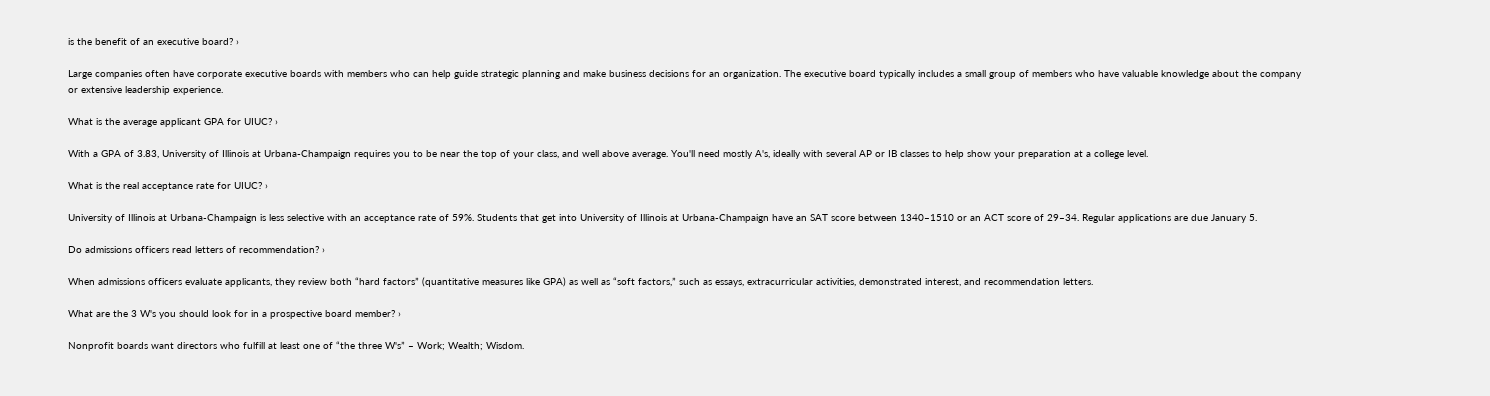is the benefit of an executive board? ›

Large companies often have corporate executive boards with members who can help guide strategic planning and make business decisions for an organization. The executive board typically includes a small group of members who have valuable knowledge about the company or extensive leadership experience.

What is the average applicant GPA for UIUC? ›

With a GPA of 3.83, University of Illinois at Urbana-Champaign requires you to be near the top of your class, and well above average. You'll need mostly A's, ideally with several AP or IB classes to help show your preparation at a college level.

What is the real acceptance rate for UIUC? ›

University of Illinois at Urbana-Champaign is less selective with an acceptance rate of 59%. Students that get into University of Illinois at Urbana-Champaign have an SAT score between 1340–1510 or an ACT score of 29–34. Regular applications are due January 5.

Do admissions officers read letters of recommendation? ›

When admissions officers evaluate applicants, they review both “hard factors” (quantitative measures like GPA) as well as “soft factors,” such as essays, extracurricular activities, demonstrated interest, and recommendation letters.

What are the 3 W's you should look for in a prospective board member? ›

Nonprofit boards want directors who fulfill at least one of “the three W's” – Work; Wealth; Wisdom.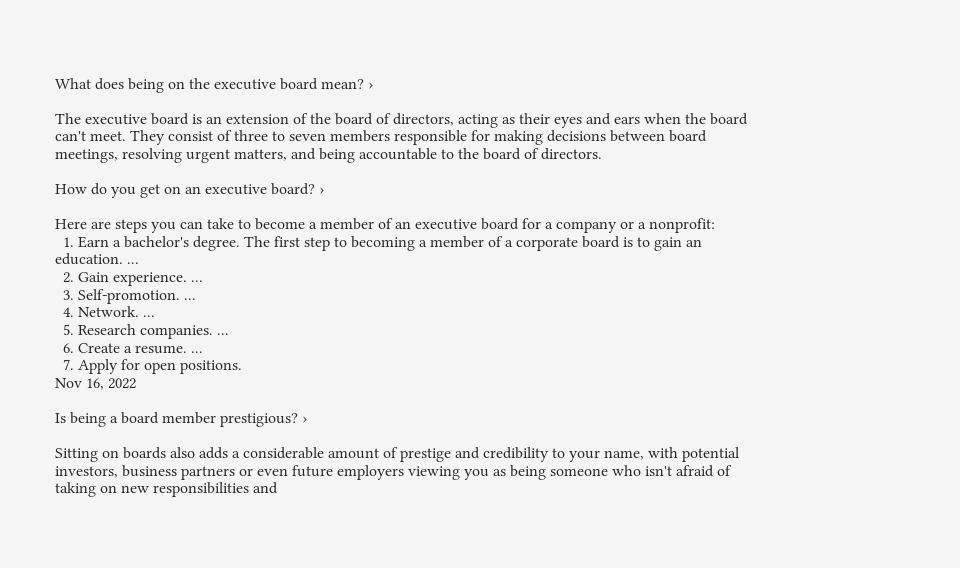What does being on the executive board mean? ›

The executive board is an extension of the board of directors, acting as their eyes and ears when the board can't meet. They consist of three to seven members responsible for making decisions between board meetings, resolving urgent matters, and being accountable to the board of directors.

How do you get on an executive board? ›

Here are steps you can take to become a member of an executive board for a company or a nonprofit:
  1. Earn a bachelor's degree. The first step to becoming a member of a corporate board is to gain an education. ...
  2. Gain experience. ...
  3. Self-promotion. ...
  4. Network. ...
  5. Research companies. ...
  6. Create a resume. ...
  7. Apply for open positions.
Nov 16, 2022

Is being a board member prestigious? ›

Sitting on boards also adds a considerable amount of prestige and credibility to your name, with potential investors, business partners or even future employers viewing you as being someone who isn't afraid of taking on new responsibilities and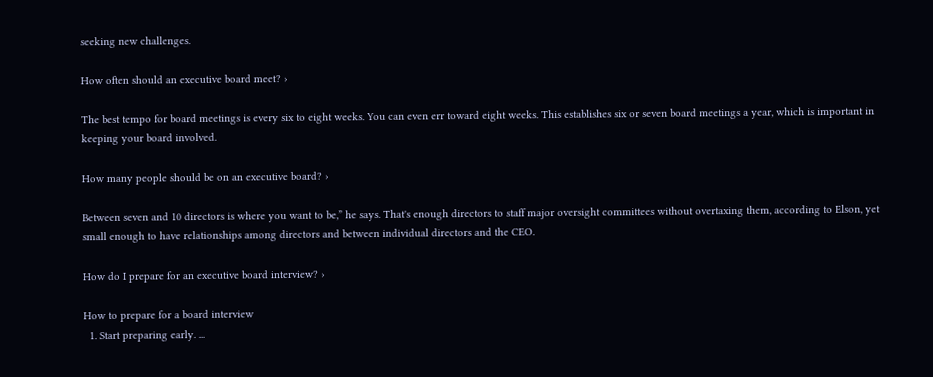seeking new challenges.

How often should an executive board meet? ›

The best tempo for board meetings is every six to eight weeks. You can even err toward eight weeks. This establishes six or seven board meetings a year, which is important in keeping your board involved.

How many people should be on an executive board? ›

Between seven and 10 directors is where you want to be,” he says. That's enough directors to staff major oversight committees without overtaxing them, according to Elson, yet small enough to have relationships among directors and between individual directors and the CEO.

How do I prepare for an executive board interview? ›

How to prepare for a board interview
  1. Start preparing early. ...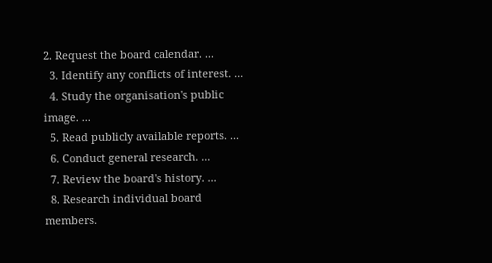2. Request the board calendar. ...
  3. Identify any conflicts of interest. ...
  4. Study the organisation's public image. ...
  5. Read publicly available reports. ...
  6. Conduct general research. ...
  7. Review the board's history. ...
  8. Research individual board members.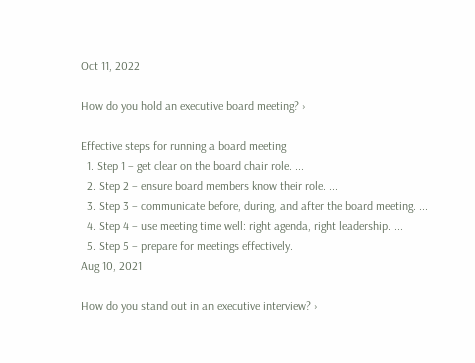Oct 11, 2022

How do you hold an executive board meeting? ›

Effective steps for running a board meeting
  1. Step 1 – get clear on the board chair role. ...
  2. Step 2 – ensure board members know their role. ...
  3. Step 3 – communicate before, during, and after the board meeting. ...
  4. Step 4 – use meeting time well: right agenda, right leadership. ...
  5. Step 5 – prepare for meetings effectively.
Aug 10, 2021

How do you stand out in an executive interview? ›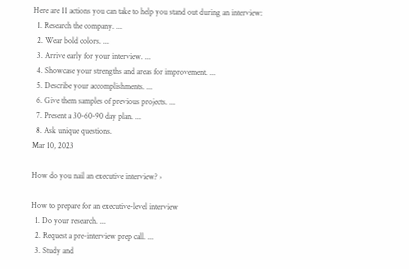Here are 11 actions you can take to help you stand out during an interview:
  1. Research the company. ...
  2. Wear bold colors. ...
  3. Arrive early for your interview. ...
  4. Showcase your strengths and areas for improvement. ...
  5. Describe your accomplishments. ...
  6. Give them samples of previous projects. ...
  7. Present a 30-60-90 day plan. ...
  8. Ask unique questions.
Mar 10, 2023

How do you nail an executive interview? ›

How to prepare for an executive-level interview
  1. Do your research. ...
  2. Request a pre-interview prep call. ...
  3. Study and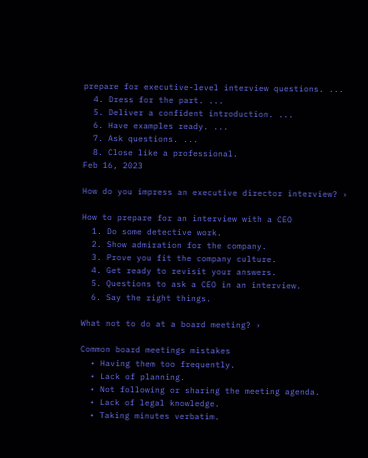prepare for executive-level interview questions. ...
  4. Dress for the part. ...
  5. Deliver a confident introduction. ...
  6. Have examples ready. ...
  7. Ask questions. ...
  8. Close like a professional.
Feb 16, 2023

How do you impress an executive director interview? ›

How to prepare for an interview with a CEO
  1. Do some detective work.
  2. Show admiration for the company.
  3. Prove you fit the company culture.
  4. Get ready to revisit your answers.
  5. Questions to ask a CEO in an interview.
  6. Say the right things.

What not to do at a board meeting? ›

Common board meetings mistakes
  • Having them too frequently.
  • Lack of planning.
  • Not following or sharing the meeting agenda.
  • Lack of legal knowledge.
  • Taking minutes verbatim.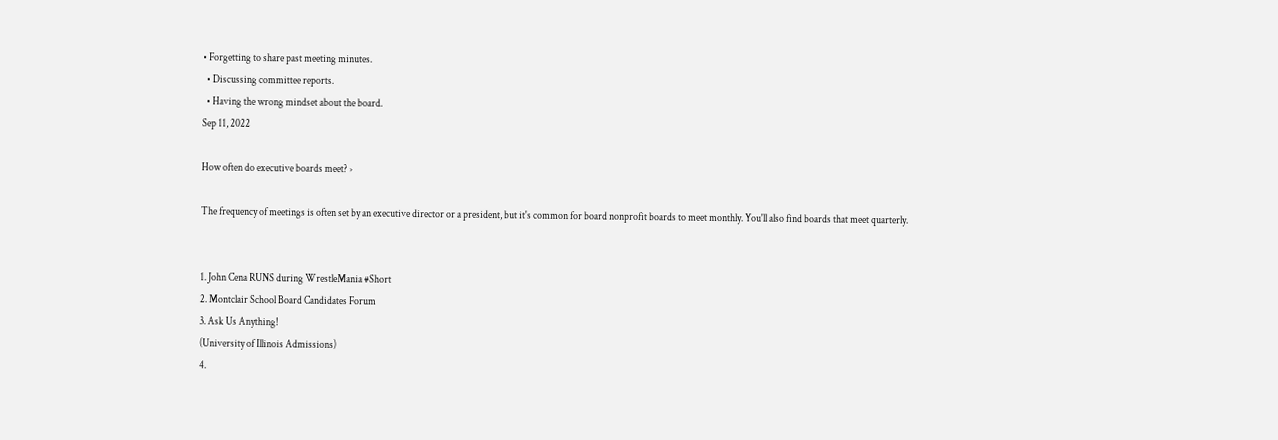• Forgetting to share past meeting minutes.
  • Discussing committee reports.
  • Having the wrong mindset about the board.
Sep 11, 2022

How often do executive boards meet? ›

The frequency of meetings is often set by an executive director or a president, but it's common for board nonprofit boards to meet monthly. You'll also find boards that meet quarterly.


1. John Cena RUNS during WrestleMania #Short
2. Montclair School Board Candidates Forum
3. Ask Us Anything!
(University of Illinois Admissions)
4.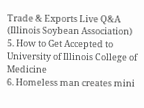Trade & Exports Live Q&A
(Illinois Soybean Association)
5. How to Get Accepted to University of Illinois College of Medicine
6. Homeless man creates mini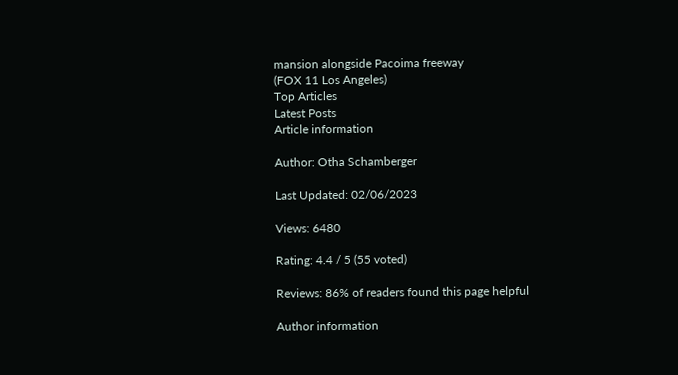mansion alongside Pacoima freeway
(FOX 11 Los Angeles)
Top Articles
Latest Posts
Article information

Author: Otha Schamberger

Last Updated: 02/06/2023

Views: 6480

Rating: 4.4 / 5 (55 voted)

Reviews: 86% of readers found this page helpful

Author information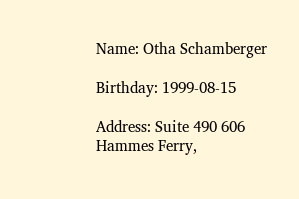Name: Otha Schamberger

Birthday: 1999-08-15

Address: Suite 490 606 Hammes Ferry,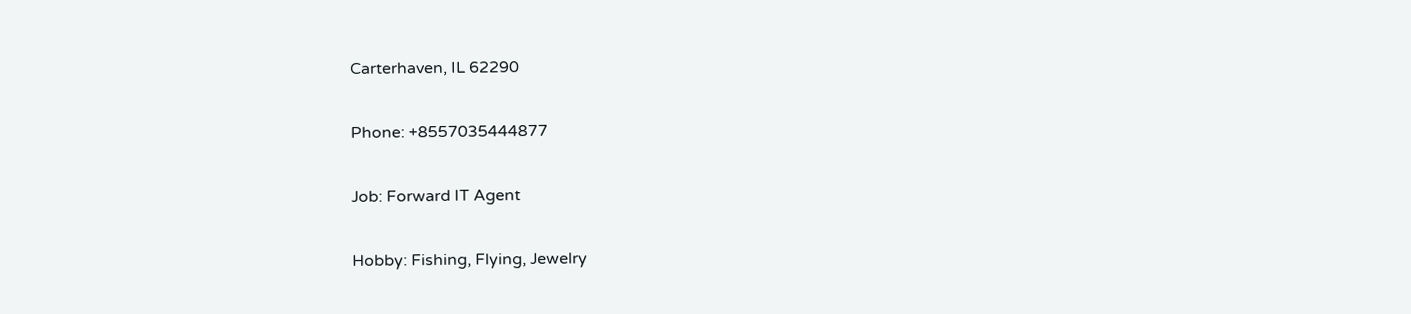Carterhaven, IL 62290

Phone: +8557035444877

Job: Forward IT Agent

Hobby: Fishing, Flying, Jewelry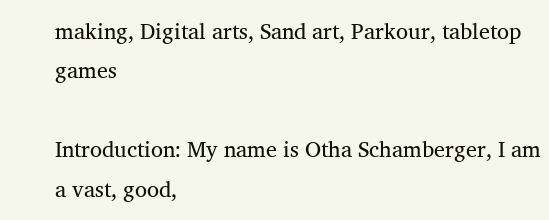making, Digital arts, Sand art, Parkour, tabletop games

Introduction: My name is Otha Schamberger, I am a vast, good,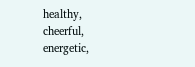healthy, cheerful, energetic,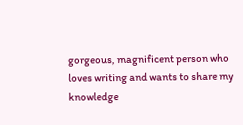gorgeous, magnificent person who loves writing and wants to share my knowledge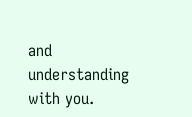and understanding with you.